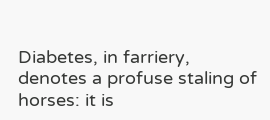Diabetes, in farriery, denotes a profuse staling of horses: it is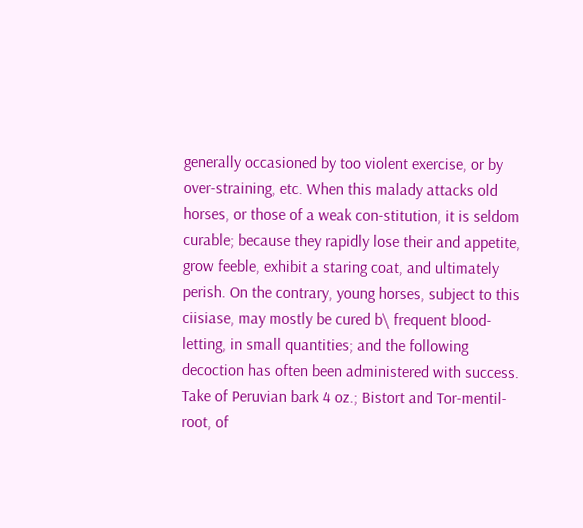generally occasioned by too violent exercise, or by over-straining, etc. When this malady attacks old horses, or those of a weak con-stitution, it is seldom curable; because they rapidly lose their and appetite, grow feeble, exhibit a staring coat, and ultimately perish. On the contrary, young horses, subject to this ciisiase, may mostly be cured b\ frequent blood-letting, in small quantities; and the following decoction has often been administered with success. Take of Peruvian bark 4 oz.; Bistort and Tor-mentil-root, of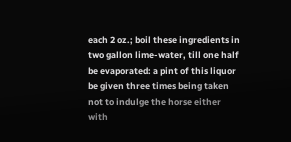each 2 oz.; boil these ingredients in two gallon lime-water, till one half be evaporated: a pint of this liquor be given three times being taken not to indulge the horse either with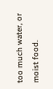too much water, or moist food.